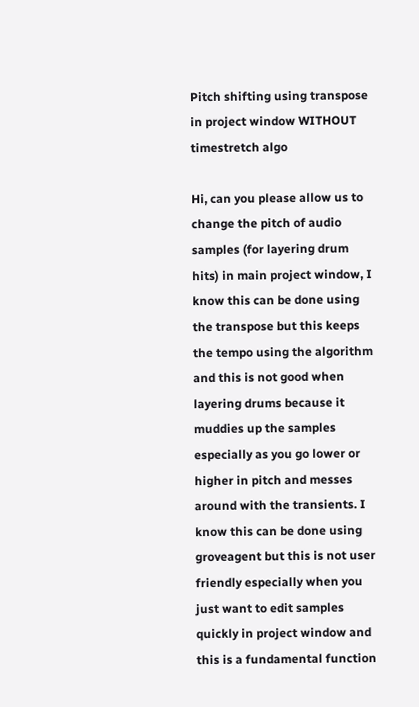Pitch shifting using transpose in project window WITHOUT timestretch algo

Hi, can you please allow us to change the pitch of audio samples (for layering drum hits) in main project window, I know this can be done using the transpose but this keeps the tempo using the algorithm and this is not good when layering drums because it muddies up the samples especially as you go lower or higher in pitch and messes around with the transients. I know this can be done using groveagent but this is not user friendly especially when you just want to edit samples quickly in project window and this is a fundamental function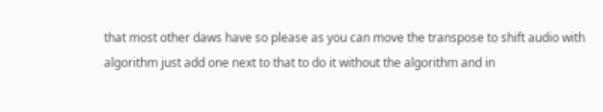that most other daws have so please as you can move the transpose to shift audio with algorithm just add one next to that to do it without the algorithm and in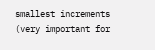smallest increments (very important for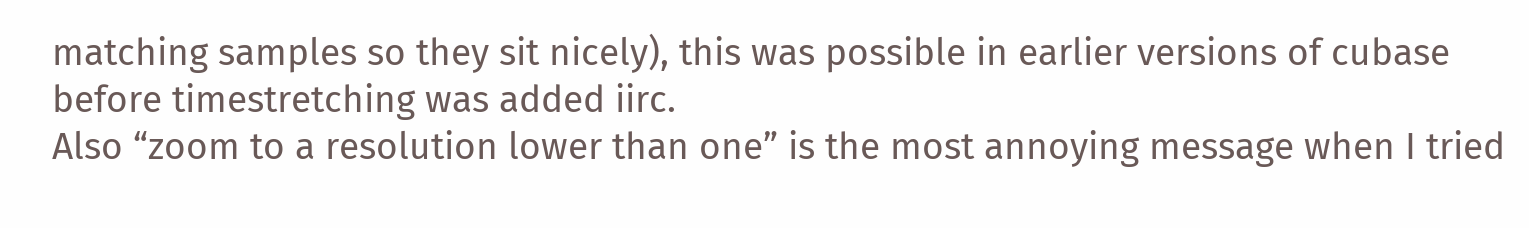matching samples so they sit nicely), this was possible in earlier versions of cubase before timestretching was added iirc.
Also “zoom to a resolution lower than one” is the most annoying message when I tried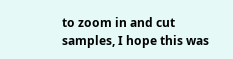to zoom in and cut samples, I hope this was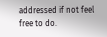addressed if not feel free to do.